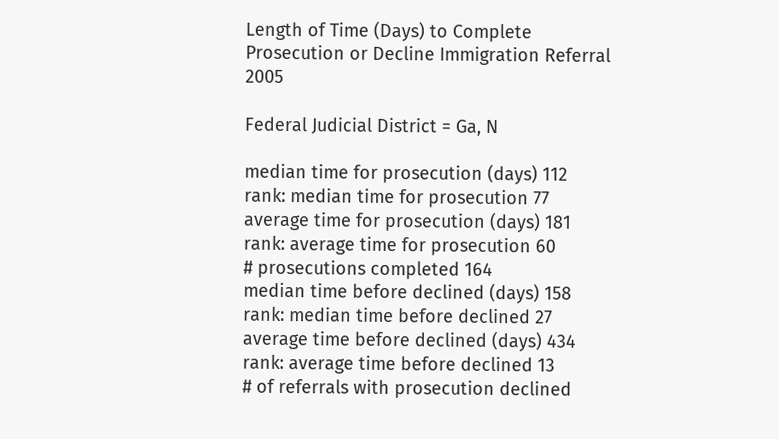Length of Time (Days) to Complete Prosecution or Decline Immigration Referral 2005

Federal Judicial District = Ga, N

median time for prosecution (days) 112
rank: median time for prosecution 77
average time for prosecution (days) 181
rank: average time for prosecution 60
# prosecutions completed 164
median time before declined (days) 158
rank: median time before declined 27
average time before declined (days) 434
rank: average time before declined 13
# of referrals with prosecution declined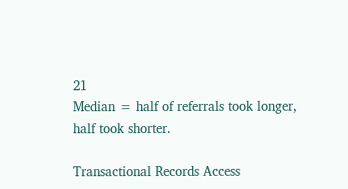21
Median = half of referrals took longer, half took shorter.

Transactional Records Access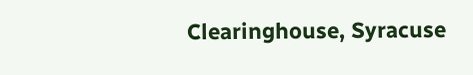Clearinghouse, Syracuse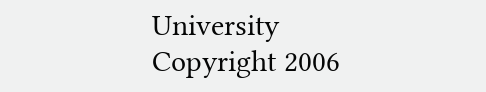University
Copyright 2006